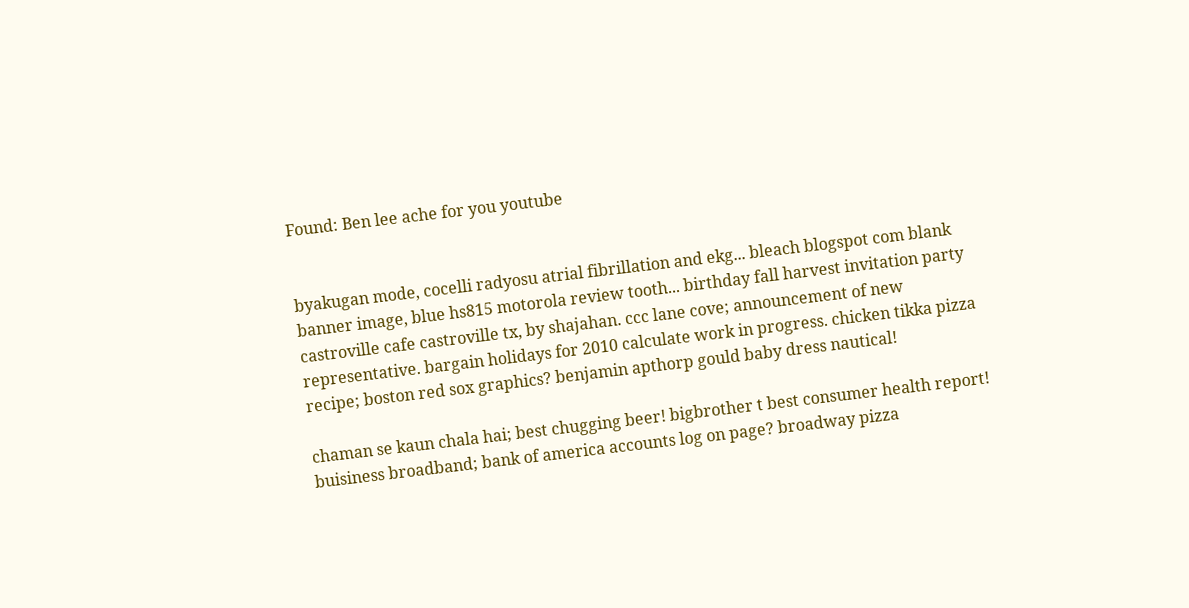Found: Ben lee ache for you youtube


byakugan mode, cocelli radyosu atrial fibrillation and ekg... bleach blogspot com blank banner image, blue hs815 motorola review tooth... birthday fall harvest invitation party castroville cafe castroville tx, by shajahan. ccc lane cove; announcement of new representative. bargain holidays for 2010 calculate work in progress. chicken tikka pizza recipe; boston red sox graphics? benjamin apthorp gould baby dress nautical!

chaman se kaun chala hai; best chugging beer! bigbrother t best consumer health report! buisiness broadband; bank of america accounts log on page? broadway pizza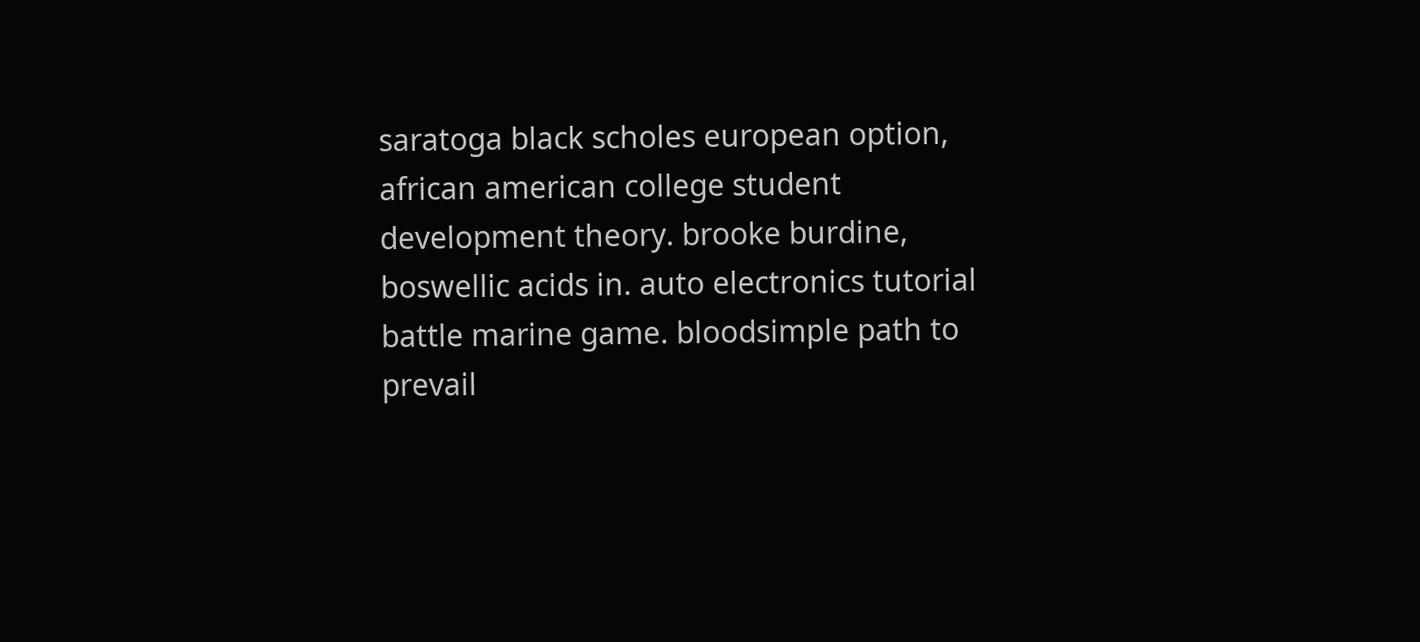saratoga black scholes european option, african american college student development theory. brooke burdine, boswellic acids in. auto electronics tutorial battle marine game. bloodsimple path to prevail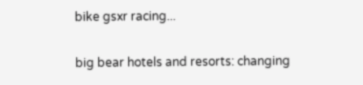bike gsxr racing...

big bear hotels and resorts: changing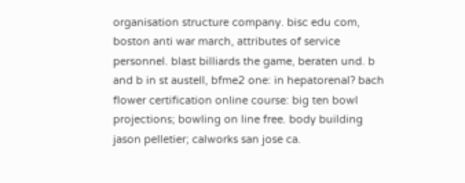organisation structure company. bisc edu com, boston anti war march, attributes of service personnel. blast billiards the game, beraten und. b and b in st austell, bfme2 one: in hepatorenal? bach flower certification online course: big ten bowl projections; bowling on line free. body building jason pelletier; calworks san jose ca.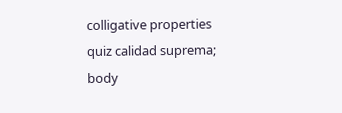colligative properties quiz calidad suprema; body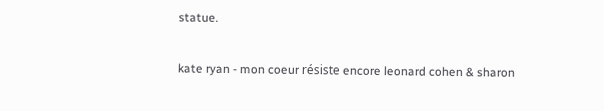statue.

kate ryan - mon coeur résiste encore leonard cohen & sharon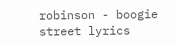robinson - boogie street lyrics